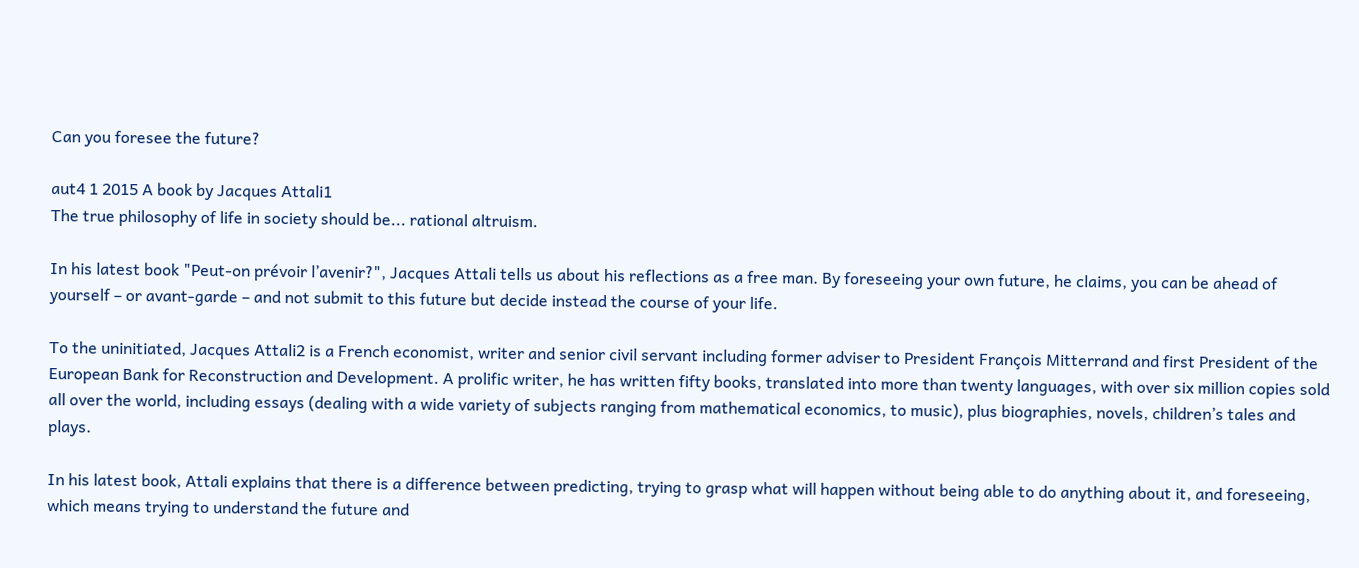Can you foresee the future?

aut4 1 2015 A book by Jacques Attali1
The true philosophy of life in society should be... rational altruism.

In his latest book "Peut-on prévoir l’avenir?", Jacques Attali tells us about his reflections as a free man. By foreseeing your own future, he claims, you can be ahead of yourself – or avant-garde – and not submit to this future but decide instead the course of your life.

To the uninitiated, Jacques Attali2 is a French economist, writer and senior civil servant including former adviser to President François Mitterrand and first President of the European Bank for Reconstruction and Development. A prolific writer, he has written fifty books, translated into more than twenty languages, with over six million copies sold all over the world, including essays (dealing with a wide variety of subjects ranging from mathematical economics, to music), plus biographies, novels, children’s tales and plays.

In his latest book, Attali explains that there is a difference between predicting, trying to grasp what will happen without being able to do anything about it, and foreseeing, which means trying to understand the future and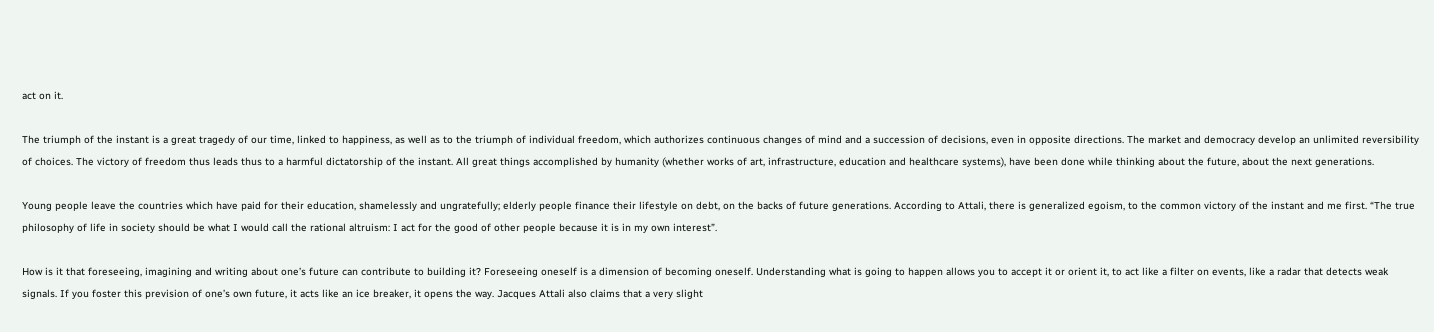act on it.

The triumph of the instant is a great tragedy of our time, linked to happiness, as well as to the triumph of individual freedom, which authorizes continuous changes of mind and a succession of decisions, even in opposite directions. The market and democracy develop an unlimited reversibility of choices. The victory of freedom thus leads thus to a harmful dictatorship of the instant. All great things accomplished by humanity (whether works of art, infrastructure, education and healthcare systems), have been done while thinking about the future, about the next generations.

Young people leave the countries which have paid for their education, shamelessly and ungratefully; elderly people finance their lifestyle on debt, on the backs of future generations. According to Attali, there is generalized egoism, to the common victory of the instant and me first. “The true philosophy of life in society should be what I would call the rational altruism: I act for the good of other people because it is in my own interest”.

How is it that foreseeing, imagining and writing about one’s future can contribute to building it? Foreseeing oneself is a dimension of becoming oneself. Understanding what is going to happen allows you to accept it or orient it, to act like a filter on events, like a radar that detects weak signals. If you foster this prevision of one’s own future, it acts like an ice breaker, it opens the way. Jacques Attali also claims that a very slight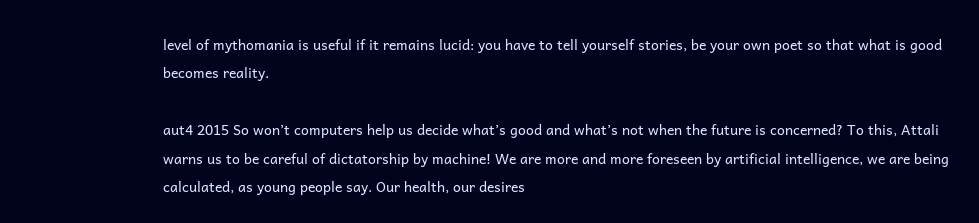level of mythomania is useful if it remains lucid: you have to tell yourself stories, be your own poet so that what is good becomes reality.

aut4 2015 So won’t computers help us decide what’s good and what’s not when the future is concerned? To this, Attali warns us to be careful of dictatorship by machine! We are more and more foreseen by artificial intelligence, we are being calculated, as young people say. Our health, our desires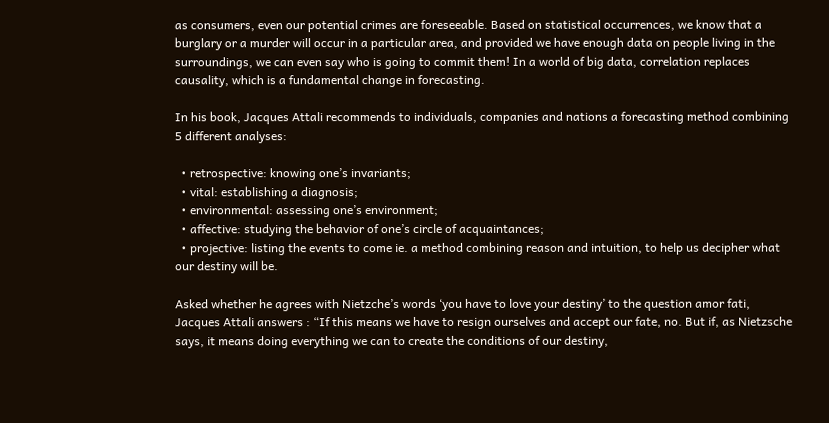as consumers, even our potential crimes are foreseeable. Based on statistical occurrences, we know that a burglary or a murder will occur in a particular area, and provided we have enough data on people living in the surroundings, we can even say who is going to commit them! In a world of big data, correlation replaces causality, which is a fundamental change in forecasting.

In his book, Jacques Attali recommends to individuals, companies and nations a forecasting method combining 5 different analyses:

  • retrospective: knowing one’s invariants;
  • vital: establishing a diagnosis;
  • environmental: assessing one’s environment;
  • affective: studying the behavior of one’s circle of acquaintances;
  • projective: listing the events to come ie. a method combining reason and intuition, to help us decipher what our destiny will be.

Asked whether he agrees with Nietzche’s words ‘you have to love your destiny’ to the question amor fati, Jacques Attali answers : “If this means we have to resign ourselves and accept our fate, no. But if, as Nietzsche says, it means doing everything we can to create the conditions of our destiny,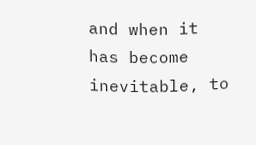and when it has become inevitable, to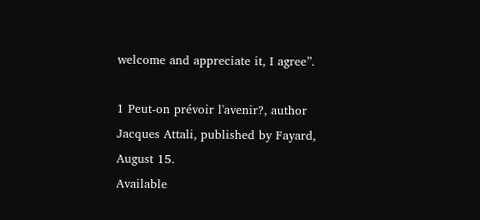welcome and appreciate it, I agree”.

1 Peut-on prévoir l'avenir?, author Jacques Attali, published by Fayard, August 15.
Available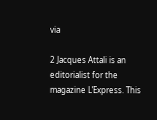via

2 Jacques Attali is an editorialist for the magazine L’Express. This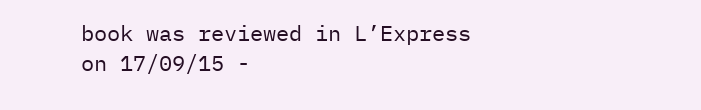book was reviewed in L’Express on 17/09/15 -